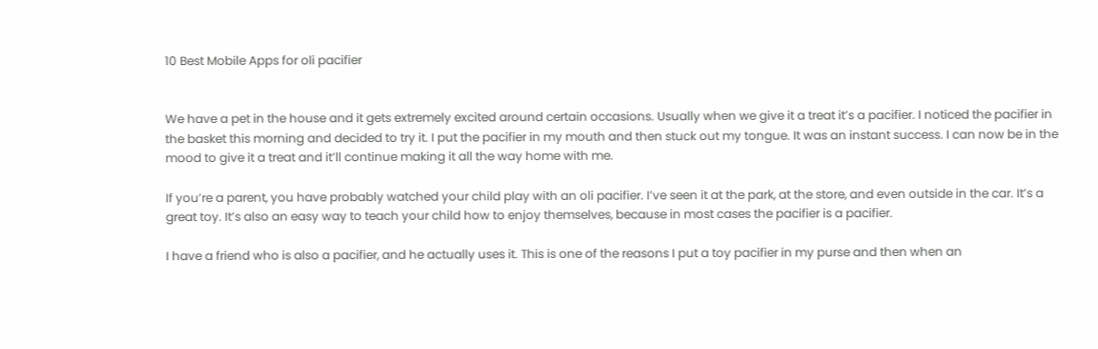10 Best Mobile Apps for oli pacifier


We have a pet in the house and it gets extremely excited around certain occasions. Usually when we give it a treat it’s a pacifier. I noticed the pacifier in the basket this morning and decided to try it. I put the pacifier in my mouth and then stuck out my tongue. It was an instant success. I can now be in the mood to give it a treat and it’ll continue making it all the way home with me.

If you’re a parent, you have probably watched your child play with an oli pacifier. I’ve seen it at the park, at the store, and even outside in the car. It’s a great toy. It’s also an easy way to teach your child how to enjoy themselves, because in most cases the pacifier is a pacifier.

I have a friend who is also a pacifier, and he actually uses it. This is one of the reasons I put a toy pacifier in my purse and then when an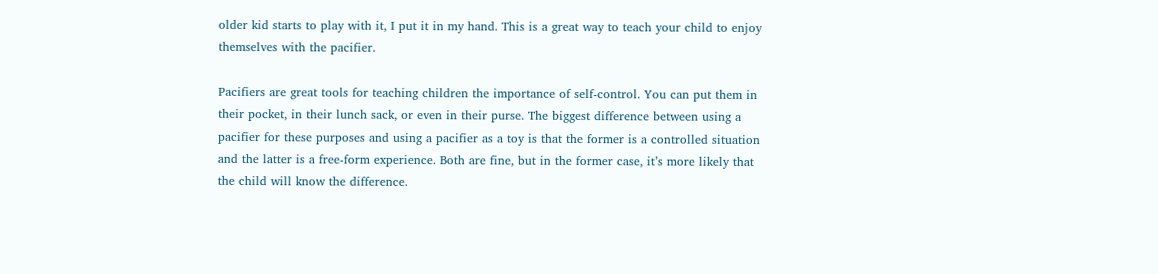older kid starts to play with it, I put it in my hand. This is a great way to teach your child to enjoy themselves with the pacifier.

Pacifiers are great tools for teaching children the importance of self-control. You can put them in their pocket, in their lunch sack, or even in their purse. The biggest difference between using a pacifier for these purposes and using a pacifier as a toy is that the former is a controlled situation and the latter is a free-form experience. Both are fine, but in the former case, it’s more likely that the child will know the difference.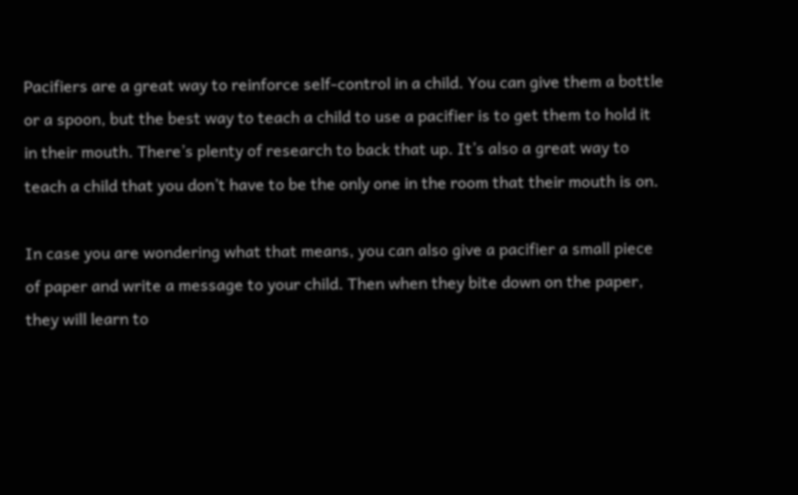Pacifiers are a great way to reinforce self-control in a child. You can give them a bottle or a spoon, but the best way to teach a child to use a pacifier is to get them to hold it in their mouth. There’s plenty of research to back that up. It’s also a great way to teach a child that you don’t have to be the only one in the room that their mouth is on.

In case you are wondering what that means, you can also give a pacifier a small piece of paper and write a message to your child. Then when they bite down on the paper, they will learn to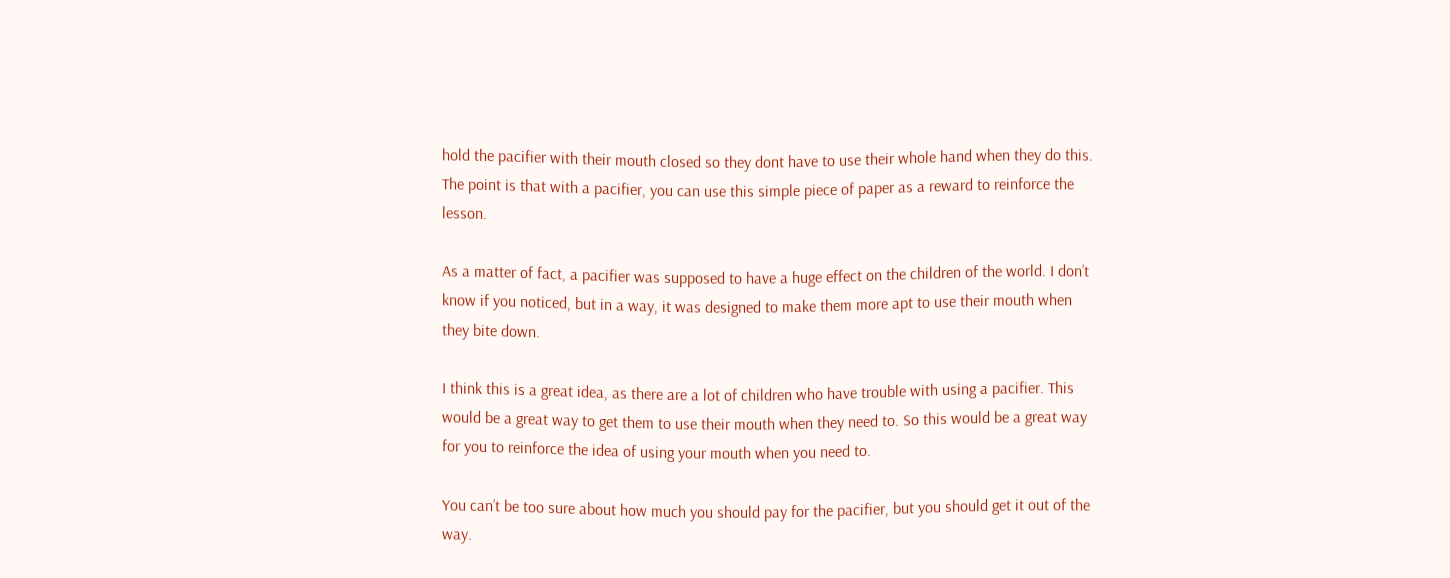hold the pacifier with their mouth closed so they dont have to use their whole hand when they do this. The point is that with a pacifier, you can use this simple piece of paper as a reward to reinforce the lesson.

As a matter of fact, a pacifier was supposed to have a huge effect on the children of the world. I don’t know if you noticed, but in a way, it was designed to make them more apt to use their mouth when they bite down.

I think this is a great idea, as there are a lot of children who have trouble with using a pacifier. This would be a great way to get them to use their mouth when they need to. So this would be a great way for you to reinforce the idea of using your mouth when you need to.

You can’t be too sure about how much you should pay for the pacifier, but you should get it out of the way.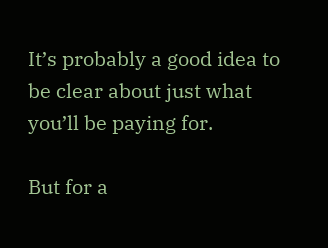It’s probably a good idea to be clear about just what you’ll be paying for.

But for a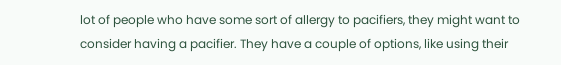lot of people who have some sort of allergy to pacifiers, they might want to consider having a pacifier. They have a couple of options, like using their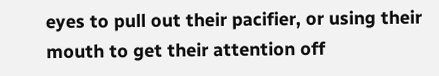eyes to pull out their pacifier, or using their mouth to get their attention off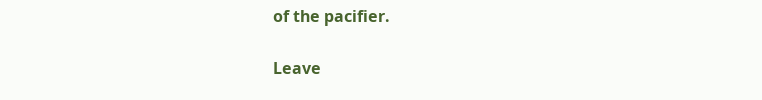of the pacifier.

Leave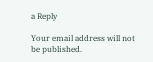a Reply

Your email address will not be published.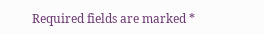Required fields are marked *